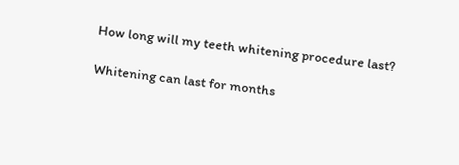How long will my teeth whitening procedure last?

Whitening can last for months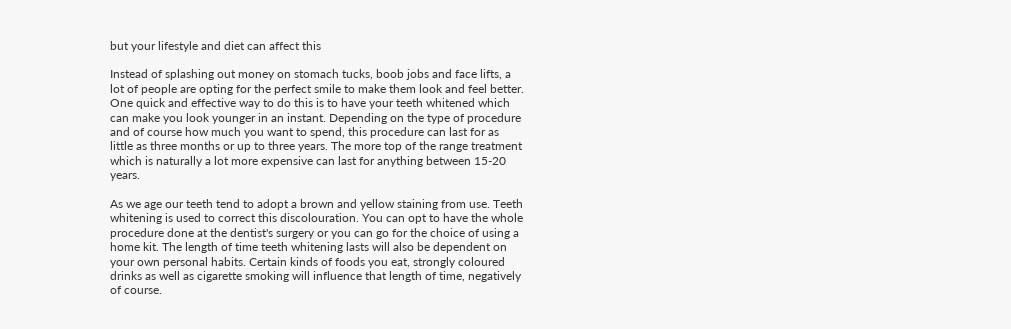but your lifestyle and diet can affect this

Instead of splashing out money on stomach tucks, boob jobs and face lifts, a lot of people are opting for the perfect smile to make them look and feel better. One quick and effective way to do this is to have your teeth whitened which can make you look younger in an instant. Depending on the type of procedure and of course how much you want to spend, this procedure can last for as little as three months or up to three years. The more top of the range treatment which is naturally a lot more expensive can last for anything between 15-20 years.

As we age our teeth tend to adopt a brown and yellow staining from use. Teeth whitening is used to correct this discolouration. You can opt to have the whole procedure done at the dentist's surgery or you can go for the choice of using a home kit. The length of time teeth whitening lasts will also be dependent on your own personal habits. Certain kinds of foods you eat, strongly coloured drinks as well as cigarette smoking will influence that length of time, negatively of course.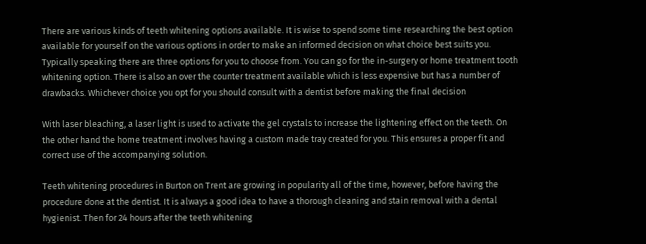There are various kinds of teeth whitening options available. It is wise to spend some time researching the best option available for yourself on the various options in order to make an informed decision on what choice best suits you. Typically speaking there are three options for you to choose from. You can go for the in-surgery or home treatment tooth whitening option. There is also an over the counter treatment available which is less expensive but has a number of drawbacks. Whichever choice you opt for you should consult with a dentist before making the final decision

With laser bleaching, a laser light is used to activate the gel crystals to increase the lightening effect on the teeth. On the other hand the home treatment involves having a custom made tray created for you. This ensures a proper fit and correct use of the accompanying solution.

Teeth whitening procedures in Burton on Trent are growing in popularity all of the time, however, before having the procedure done at the dentist. It is always a good idea to have a thorough cleaning and stain removal with a dental hygienist. Then for 24 hours after the teeth whitening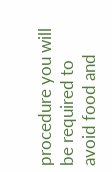procedure you will be required to avoid food and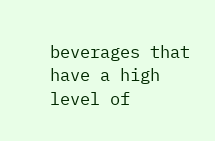beverages that have a high level of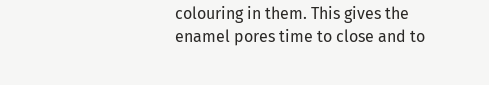colouring in them. This gives the enamel pores time to close and to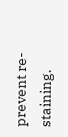prevent re-staining.